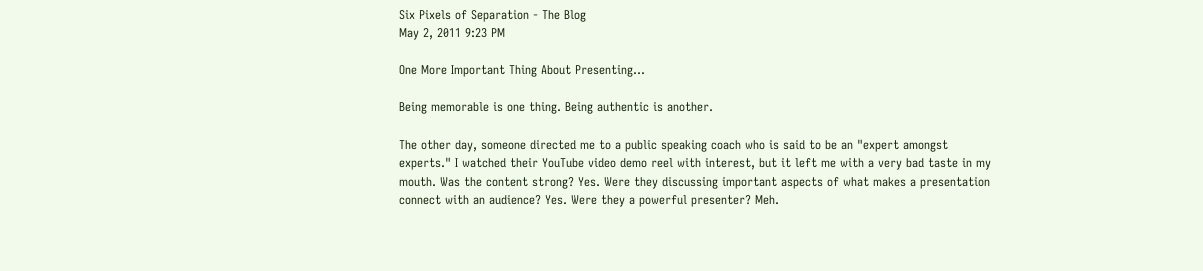Six Pixels of Separation - The Blog
May 2, 2011 9:23 PM

One More Important Thing About Presenting...

Being memorable is one thing. Being authentic is another.

The other day, someone directed me to a public speaking coach who is said to be an "expert amongst experts." I watched their YouTube video demo reel with interest, but it left me with a very bad taste in my mouth. Was the content strong? Yes. Were they discussing important aspects of what makes a presentation connect with an audience? Yes. Were they a powerful presenter? Meh.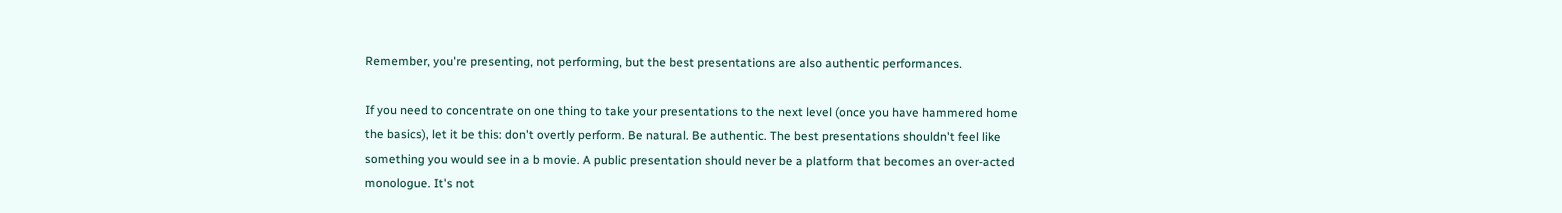Remember, you're presenting, not performing, but the best presentations are also authentic performances.

If you need to concentrate on one thing to take your presentations to the next level (once you have hammered home the basics), let it be this: don't overtly perform. Be natural. Be authentic. The best presentations shouldn't feel like something you would see in a b movie. A public presentation should never be a platform that becomes an over-acted monologue. It's not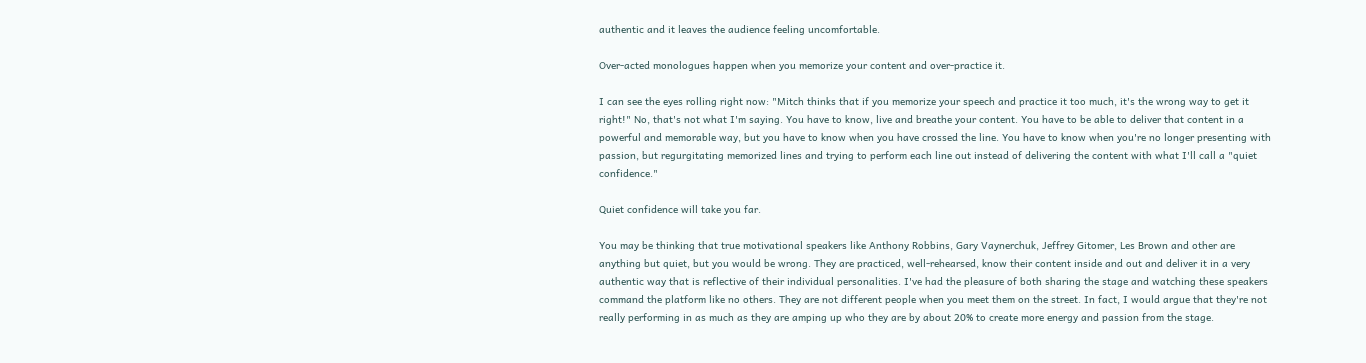authentic and it leaves the audience feeling uncomfortable.

Over-acted monologues happen when you memorize your content and over-practice it.

I can see the eyes rolling right now: "Mitch thinks that if you memorize your speech and practice it too much, it's the wrong way to get it right!" No, that's not what I'm saying. You have to know, live and breathe your content. You have to be able to deliver that content in a powerful and memorable way, but you have to know when you have crossed the line. You have to know when you're no longer presenting with passion, but regurgitating memorized lines and trying to perform each line out instead of delivering the content with what I'll call a "quiet confidence."

Quiet confidence will take you far.

You may be thinking that true motivational speakers like Anthony Robbins, Gary Vaynerchuk, Jeffrey Gitomer, Les Brown and other are anything but quiet, but you would be wrong. They are practiced, well-rehearsed, know their content inside and out and deliver it in a very authentic way that is reflective of their individual personalities. I've had the pleasure of both sharing the stage and watching these speakers command the platform like no others. They are not different people when you meet them on the street. In fact, I would argue that they're not really performing in as much as they are amping up who they are by about 20% to create more energy and passion from the stage.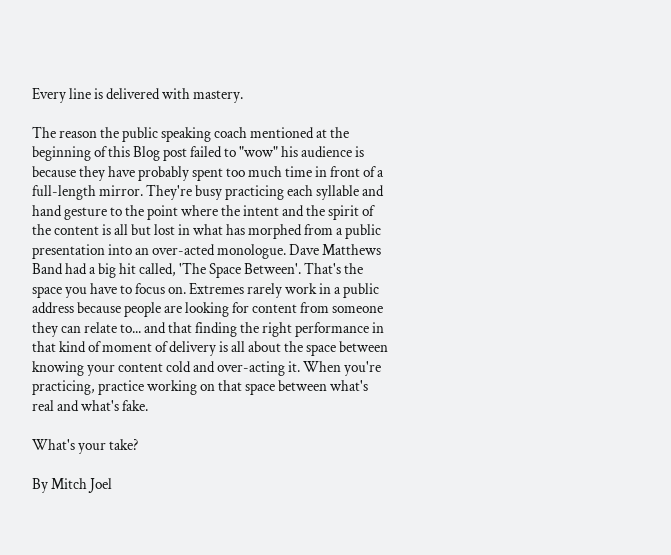Every line is delivered with mastery.

The reason the public speaking coach mentioned at the beginning of this Blog post failed to "wow" his audience is because they have probably spent too much time in front of a full-length mirror. They're busy practicing each syllable and hand gesture to the point where the intent and the spirit of the content is all but lost in what has morphed from a public presentation into an over-acted monologue. Dave Matthews Band had a big hit called, 'The Space Between'. That's the space you have to focus on. Extremes rarely work in a public address because people are looking for content from someone they can relate to... and that finding the right performance in that kind of moment of delivery is all about the space between knowing your content cold and over-acting it. When you're practicing, practice working on that space between what's real and what's fake.

What's your take?

By Mitch Joel